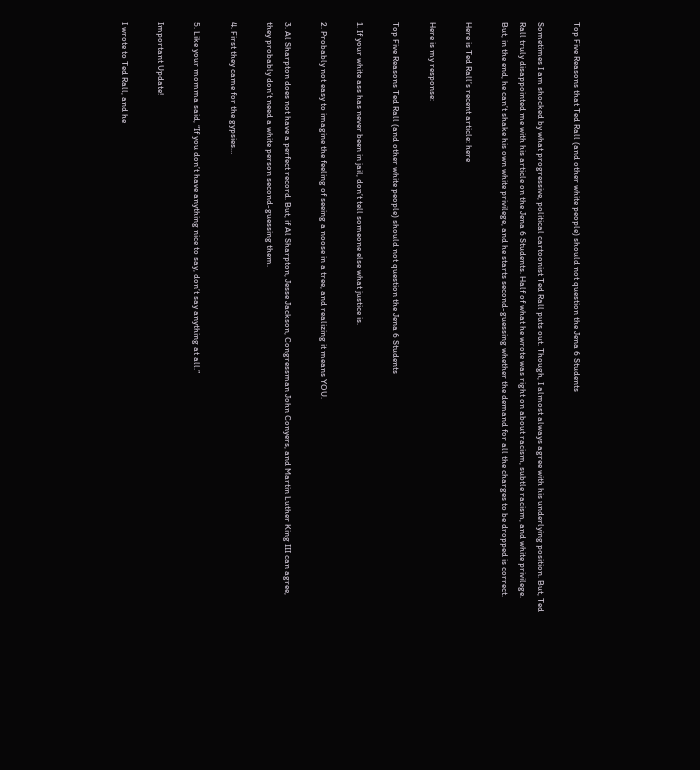Top Five Reasons that Ted Rall (and other white people) should not question the Jena 6 Students

Sometimes I am shocked by what progressive, political cartoonist Ted Rall puts out. Though, I almost always agree with his underlying position. But, Ted Rall truly disappointed me with his article on the Jena 6 Students. Half of what he wrote was right on about racism, subtle racism, and white privilege. But, in the end, he can’t shake his own white privilege, and he starts second-guessing whether the demand for all the charges to be dropped is correct.

Here is Ted Rall’s recent article: here

Here is my response:

Top Five Reasons Ted Rall (and other white people) should not question the Jena 6 Students

1. If your white ass has never been in jail, don’t tell someone else what justice is.

2. Probably not easy to imagine the feeling of seeing a noose in a tree, and realizing it means YOU.

3. Al Sharpton does not have a perfect record. But, if Al Sharpton, Jesse Jackson, Congressman John Conyers, and Martin Luther King III can agree, they probably don’t need a white person second-guessing them.

4. First they came for the gypsies…

5. Like your momma said, “If you don’t have anything nice to say, don’t say anything at all.”

Important Update!

I wrote to Ted Rall, and he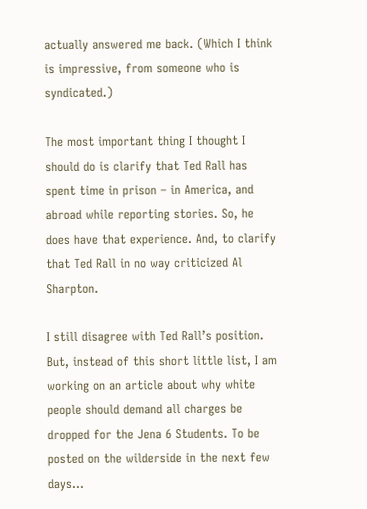actually answered me back. (Which I think is impressive, from someone who is syndicated.)

The most important thing I thought I should do is clarify that Ted Rall has spent time in prison – in America, and abroad while reporting stories. So, he does have that experience. And, to clarify that Ted Rall in no way criticized Al Sharpton.

I still disagree with Ted Rall’s position. But, instead of this short little list, I am working on an article about why white people should demand all charges be dropped for the Jena 6 Students. To be posted on the wilderside in the next few days…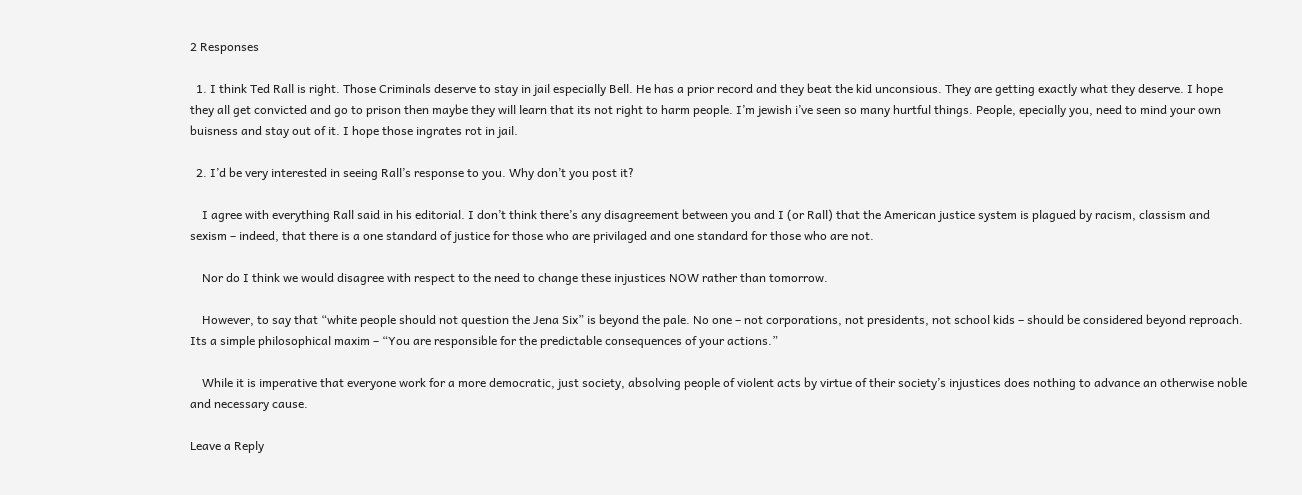2 Responses

  1. I think Ted Rall is right. Those Criminals deserve to stay in jail especially Bell. He has a prior record and they beat the kid unconsious. They are getting exactly what they deserve. I hope they all get convicted and go to prison then maybe they will learn that its not right to harm people. I’m jewish i’ve seen so many hurtful things. People, epecially you, need to mind your own buisness and stay out of it. I hope those ingrates rot in jail.

  2. I’d be very interested in seeing Rall’s response to you. Why don’t you post it?

    I agree with everything Rall said in his editorial. I don’t think there’s any disagreement between you and I (or Rall) that the American justice system is plagued by racism, classism and sexism – indeed, that there is a one standard of justice for those who are privilaged and one standard for those who are not.

    Nor do I think we would disagree with respect to the need to change these injustices NOW rather than tomorrow.

    However, to say that “white people should not question the Jena Six” is beyond the pale. No one – not corporations, not presidents, not school kids – should be considered beyond reproach. Its a simple philosophical maxim – “You are responsible for the predictable consequences of your actions.”

    While it is imperative that everyone work for a more democratic, just society, absolving people of violent acts by virtue of their society’s injustices does nothing to advance an otherwise noble and necessary cause.

Leave a Reply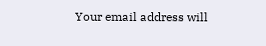Your email address will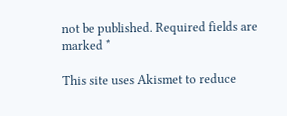not be published. Required fields are marked *

This site uses Akismet to reduce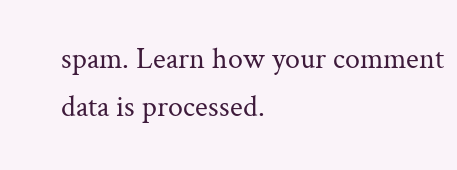spam. Learn how your comment data is processed.